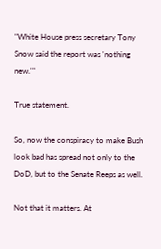"White House press secretary Tony Snow said the report was 'nothing new.'"

True statement.

So, now the conspiracy to make Bush look bad has spread not only to the DoD, but to the Senate Reeps as well.

Not that it matters. At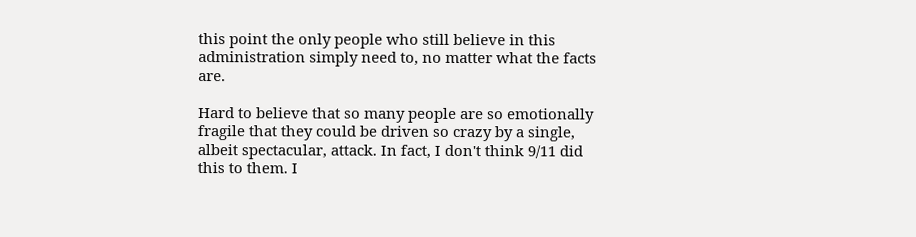this point the only people who still believe in this administration simply need to, no matter what the facts are.

Hard to believe that so many people are so emotionally fragile that they could be driven so crazy by a single, albeit spectacular, attack. In fact, I don't think 9/11 did this to them. I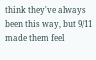think they've always been this way, but 9/11 made them feel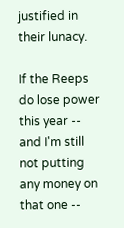justified in their lunacy.

If the Reeps do lose power this year -- and I'm still not putting any money on that one --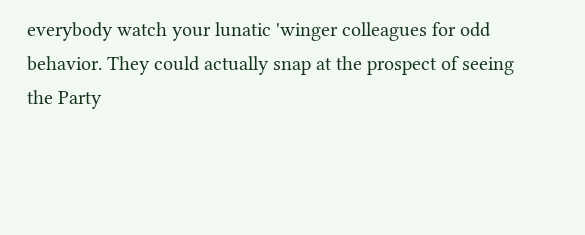everybody watch your lunatic 'winger colleagues for odd behavior. They could actually snap at the prospect of seeing the Party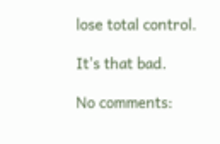lose total control.

It's that bad.

No comments: